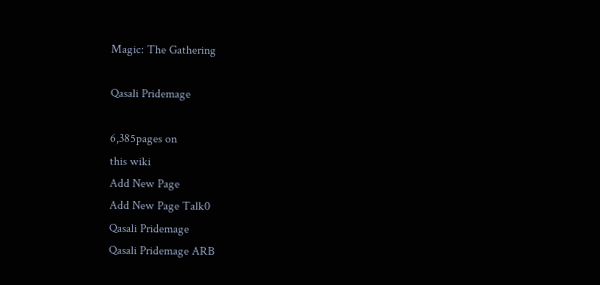Magic: The Gathering

Qasali Pridemage

6,385pages on
this wiki
Add New Page
Add New Page Talk0
Qasali Pridemage
Qasali Pridemage ARB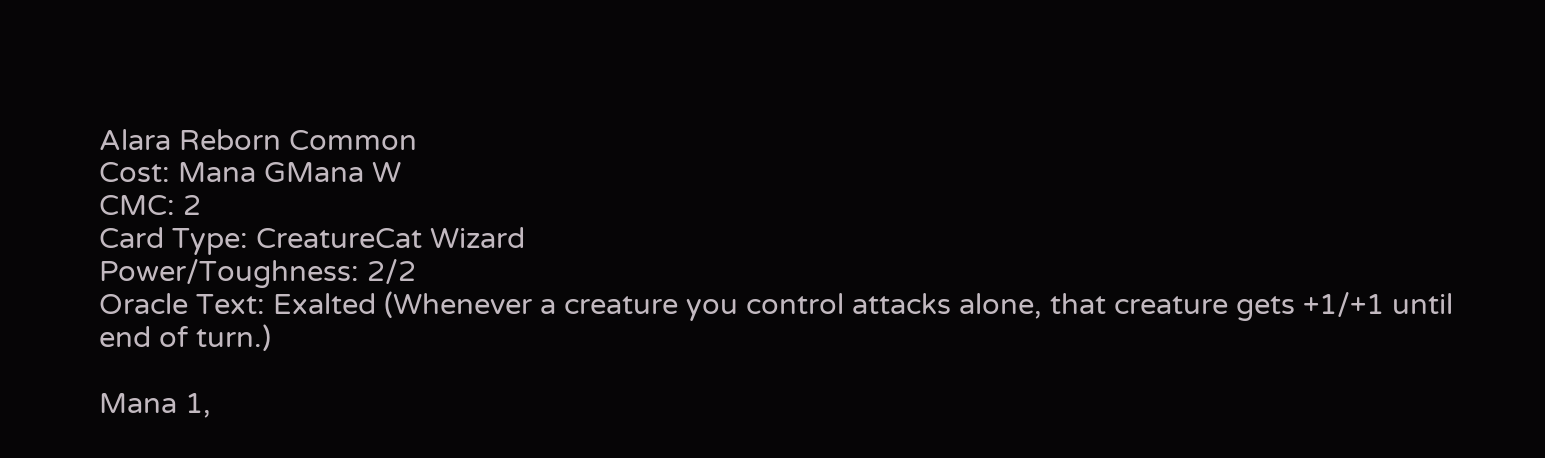Alara Reborn Common
Cost: Mana GMana W
CMC: 2
Card Type: CreatureCat Wizard
Power/Toughness: 2/2
Oracle Text: Exalted (Whenever a creature you control attacks alone, that creature gets +1/+1 until end of turn.)

Mana 1,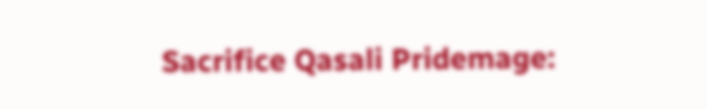Sacrifice Qasali Pridemage: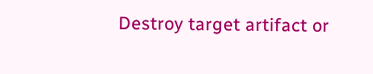Destroy target artifact or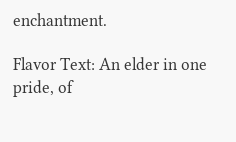enchantment.

Flavor Text: An elder in one pride, of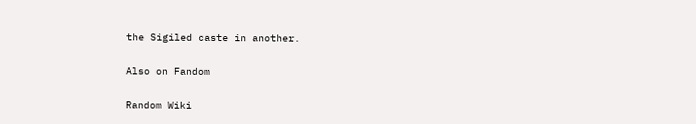the Sigiled caste in another.

Also on Fandom

Random Wiki